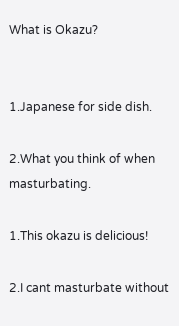What is Okazu?


1.Japanese for side dish.

2.What you think of when masturbating.

1.This okazu is delicious!

2.I cant masturbate without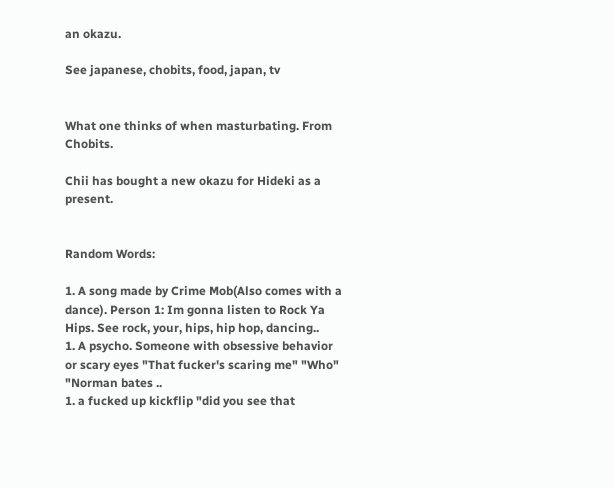an okazu.

See japanese, chobits, food, japan, tv


What one thinks of when masturbating. From Chobits.

Chii has bought a new okazu for Hideki as a present.


Random Words:

1. A song made by Crime Mob(Also comes with a dance). Person 1: Im gonna listen to Rock Ya Hips. See rock, your, hips, hip hop, dancing..
1. A psycho. Someone with obsessive behavior or scary eyes "That fucker's scaring me" "Who" "Norman bates ..
1. a fucked up kickflip "did you see that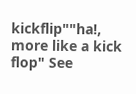kickflip""ha!, more like a kick flop" See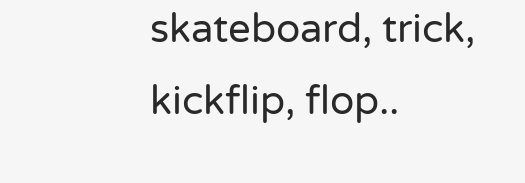skateboard, trick, kickflip, flop..